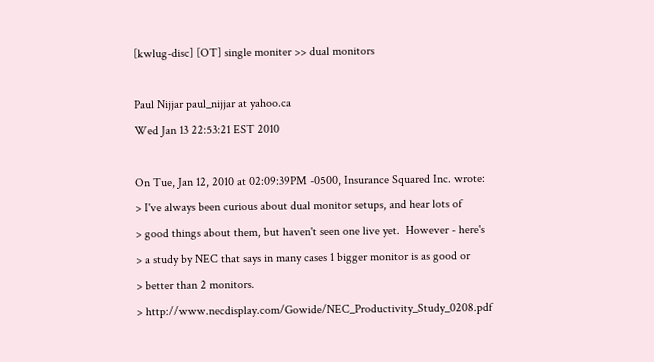[kwlug-disc] [OT] single moniter >> dual monitors

Paul Nijjar paul_nijjar at yahoo.ca
Wed Jan 13 22:53:21 EST 2010

On Tue, Jan 12, 2010 at 02:09:39PM -0500, Insurance Squared Inc. wrote:
> I've always been curious about dual monitor setups, and hear lots of
> good things about them, but haven't seen one live yet.  However - here's
> a study by NEC that says in many cases 1 bigger monitor is as good or
> better than 2 monitors.
> http://www.necdisplay.com/Gowide/NEC_Productivity_Study_0208.pdf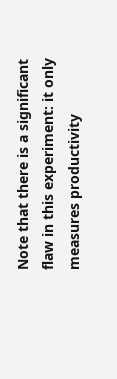Note that there is a significant flaw in this experiment: it only
measures productivity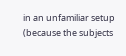in an unfamiliar setup (because the subjects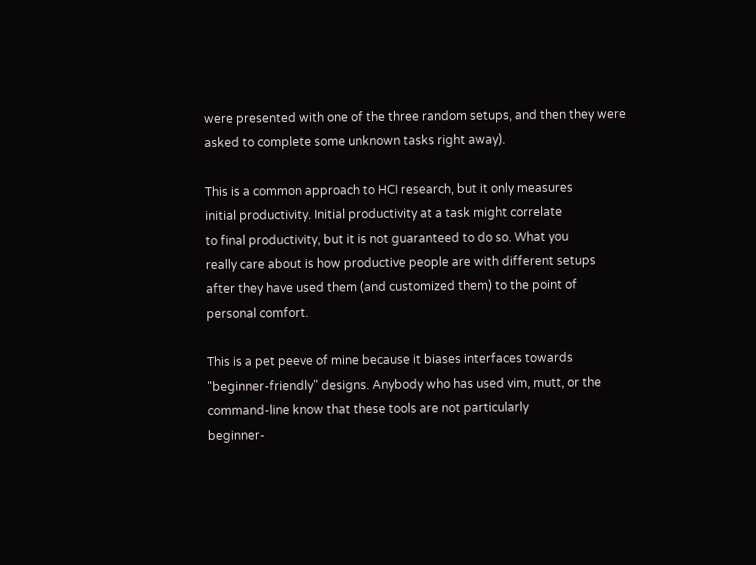were presented with one of the three random setups, and then they were
asked to complete some unknown tasks right away).

This is a common approach to HCI research, but it only measures
initial productivity. Initial productivity at a task might correlate
to final productivity, but it is not guaranteed to do so. What you
really care about is how productive people are with different setups
after they have used them (and customized them) to the point of
personal comfort.

This is a pet peeve of mine because it biases interfaces towards
"beginner-friendly" designs. Anybody who has used vim, mutt, or the
command-line know that these tools are not particularly
beginner-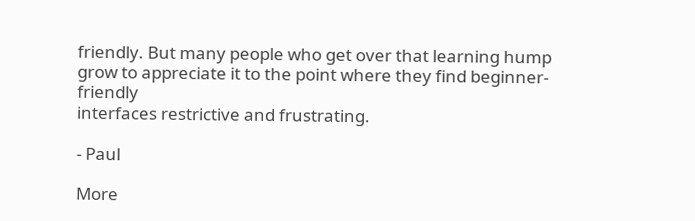friendly. But many people who get over that learning hump
grow to appreciate it to the point where they find beginner-friendly
interfaces restrictive and frustrating.

- Paul

More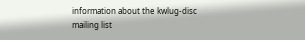information about the kwlug-disc mailing list